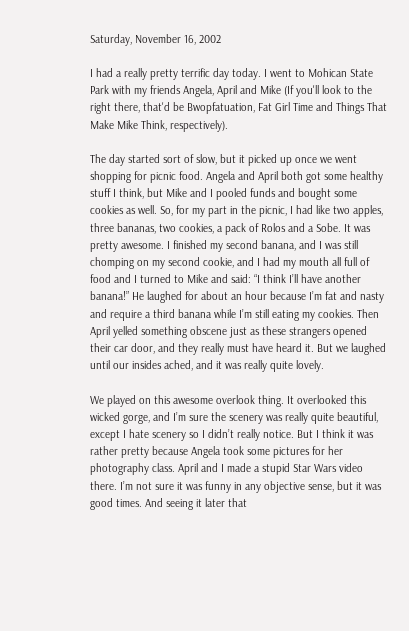Saturday, November 16, 2002

I had a really pretty terrific day today. I went to Mohican State Park with my friends Angela, April and Mike (If you'll look to the right there, that'd be Bwopfatuation, Fat Girl Time and Things That Make Mike Think, respectively).

The day started sort of slow, but it picked up once we went shopping for picnic food. Angela and April both got some healthy stuff I think, but Mike and I pooled funds and bought some cookies as well. So, for my part in the picnic, I had like two apples, three bananas, two cookies, a pack of Rolos and a Sobe. It was pretty awesome. I finished my second banana, and I was still chomping on my second cookie, and I had my mouth all full of food and I turned to Mike and said: “I think I’ll have another banana!” He laughed for about an hour because I’m fat and nasty and require a third banana while I’m still eating my cookies. Then April yelled something obscene just as these strangers opened their car door, and they really must have heard it. But we laughed until our insides ached, and it was really quite lovely.

We played on this awesome overlook thing. It overlooked this wicked gorge, and I’m sure the scenery was really quite beautiful, except I hate scenery so I didn’t really notice. But I think it was rather pretty because Angela took some pictures for her photography class. April and I made a stupid Star Wars video there. I’m not sure it was funny in any objective sense, but it was good times. And seeing it later that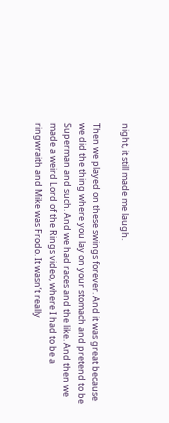night, it still made me laugh.

Then we played on these swings forever. And it was great because we did the thing where you lay on your stomach and pretend to be Superman and such. And we had races and the like. And then we made a weird Lord of the Rings video, where I had to be a ringwraith and Mike was Frodo. It wasn’t really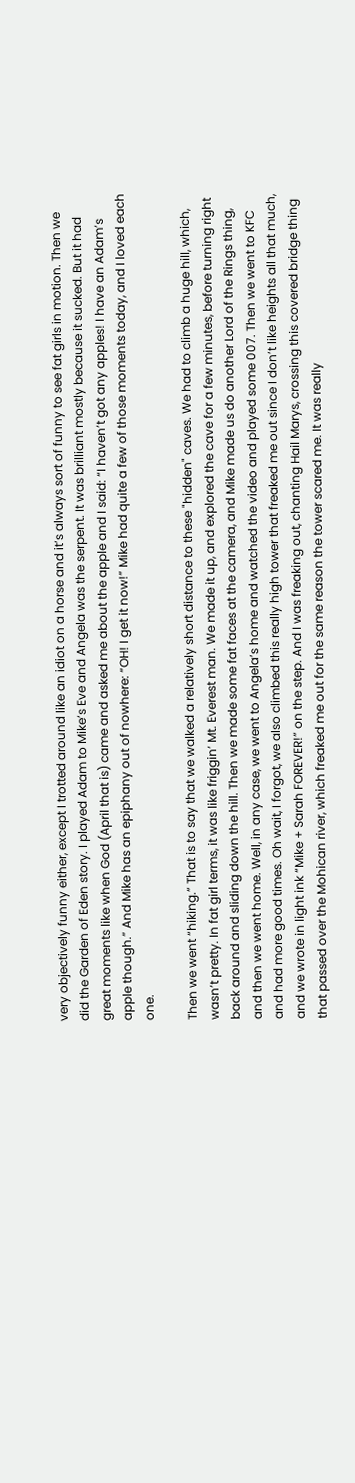very objectively funny either, except I trotted around like an idiot on a horse and it’s always sort of funny to see fat girls in motion. Then we did the Garden of Eden story. I played Adam to Mike’s Eve and Angela was the serpent. It was brilliant mostly because it sucked. But it had great moments like when God (April that is) came and asked me about the apple and I said: “I haven’t got any apples! I have an Adam’s apple though.” And Mike has an epiphany out of nowhere: “OH! I get it now!” Mike had quite a few of those moments today, and I loved each one.

Then we went “hiking.” That is to say that we walked a relatively short distance to these "hidden" caves. We had to climb a huge hill, which, wasn’t pretty. In fat girl terms, it was like friggin’ Mt. Everest man. We made it up, and explored the cave for a few minutes, before turning right back around and sliding down the hill. Then we made some fat faces at the camera, and Mike made us do another Lord of the Rings thing, and then we went home. Well, in any case, we went to Angela’s home and watched the video and played some 007. Then we went to KFC and had more good times. Oh wait, I forgot, we also climbed this really high tower that freaked me out since I don’t like heights all that much, and we wrote in light ink “Mike + Sarah FOREVER!” on the step. And I was freaking out, chanting Hail Marys, crossing this covered bridge thing that passed over the Mohican river, which freaked me out for the same reason the tower scared me. It was really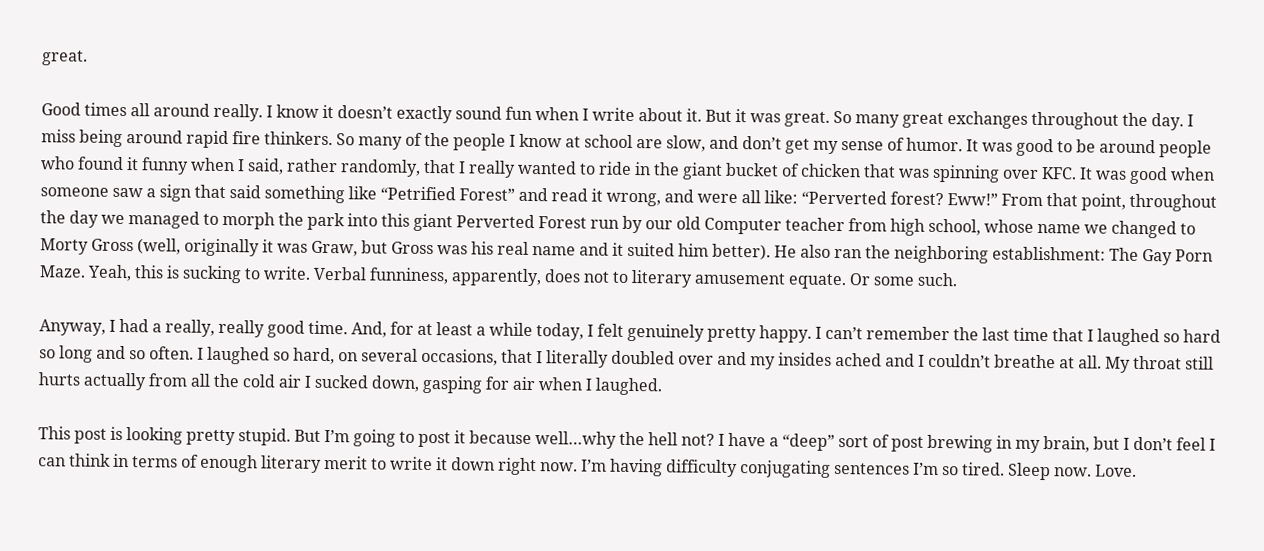great.

Good times all around really. I know it doesn’t exactly sound fun when I write about it. But it was great. So many great exchanges throughout the day. I miss being around rapid fire thinkers. So many of the people I know at school are slow, and don’t get my sense of humor. It was good to be around people who found it funny when I said, rather randomly, that I really wanted to ride in the giant bucket of chicken that was spinning over KFC. It was good when someone saw a sign that said something like “Petrified Forest” and read it wrong, and were all like: “Perverted forest? Eww!” From that point, throughout the day we managed to morph the park into this giant Perverted Forest run by our old Computer teacher from high school, whose name we changed to Morty Gross (well, originally it was Graw, but Gross was his real name and it suited him better). He also ran the neighboring establishment: The Gay Porn Maze. Yeah, this is sucking to write. Verbal funniness, apparently, does not to literary amusement equate. Or some such.

Anyway, I had a really, really good time. And, for at least a while today, I felt genuinely pretty happy. I can’t remember the last time that I laughed so hard so long and so often. I laughed so hard, on several occasions, that I literally doubled over and my insides ached and I couldn’t breathe at all. My throat still hurts actually from all the cold air I sucked down, gasping for air when I laughed.

This post is looking pretty stupid. But I’m going to post it because well…why the hell not? I have a “deep” sort of post brewing in my brain, but I don’t feel I can think in terms of enough literary merit to write it down right now. I’m having difficulty conjugating sentences I’m so tired. Sleep now. Love.